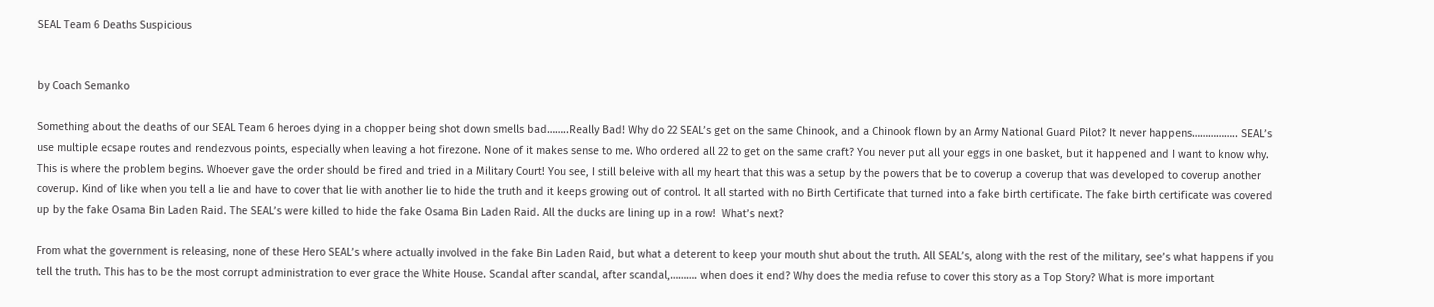SEAL Team 6 Deaths Suspicious


by Coach Semanko

Something about the deaths of our SEAL Team 6 heroes dying in a chopper being shot down smells bad……..Really Bad! Why do 22 SEAL’s get on the same Chinook, and a Chinook flown by an Army National Guard Pilot? It never happens…………….. SEAL’s use multiple ecsape routes and rendezvous points, especially when leaving a hot firezone. None of it makes sense to me. Who ordered all 22 to get on the same craft? You never put all your eggs in one basket, but it happened and I want to know why. This is where the problem begins. Whoever gave the order should be fired and tried in a Military Court! You see, I still beleive with all my heart that this was a setup by the powers that be to coverup a coverup that was developed to coverup another coverup. Kind of like when you tell a lie and have to cover that lie with another lie to hide the truth and it keeps growing out of control. It all started with no Birth Certificate that turned into a fake birth certificate. The fake birth certificate was covered up by the fake Osama Bin Laden Raid. The SEAL’s were killed to hide the fake Osama Bin Laden Raid. All the ducks are lining up in a row!  What’s next?

From what the government is releasing, none of these Hero SEAL’s where actually involved in the fake Bin Laden Raid, but what a deterent to keep your mouth shut about the truth. All SEAL’s, along with the rest of the military, see’s what happens if you tell the truth. This has to be the most corrupt administration to ever grace the White House. Scandal after scandal, after scandal,………. when does it end? Why does the media refuse to cover this story as a Top Story? What is more important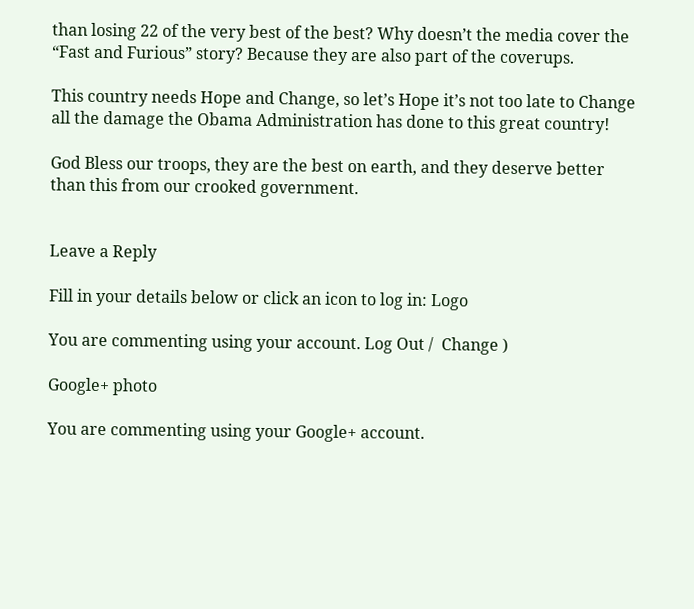than losing 22 of the very best of the best? Why doesn’t the media cover the “Fast and Furious” story? Because they are also part of the coverups.

This country needs Hope and Change, so let’s Hope it’s not too late to Change all the damage the Obama Administration has done to this great country!

God Bless our troops, they are the best on earth, and they deserve better than this from our crooked government.


Leave a Reply

Fill in your details below or click an icon to log in: Logo

You are commenting using your account. Log Out /  Change )

Google+ photo

You are commenting using your Google+ account.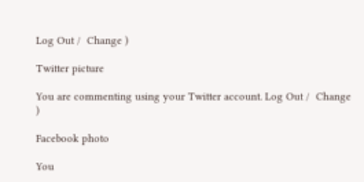Log Out /  Change )

Twitter picture

You are commenting using your Twitter account. Log Out /  Change )

Facebook photo

You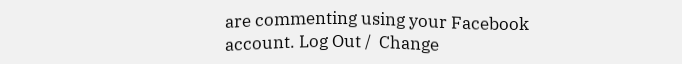are commenting using your Facebook account. Log Out /  Change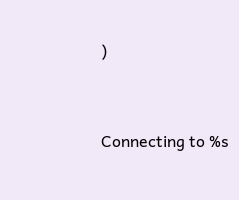)


Connecting to %s